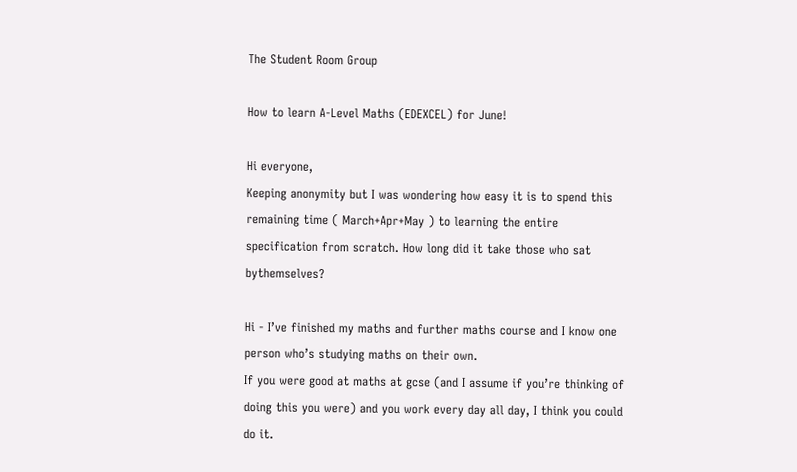The Student Room Group

How to learn A-Level Maths (EDEXCEL) for June!

Hi everyone,
Keeping anonymity but I was wondering how easy it is to spend this remaining time ( March+Apr+May ) to learning the entire specification from scratch. How long did it take those who sat bythemselves?

Hi - I’ve finished my maths and further maths course and I know one person who’s studying maths on their own.
If you were good at maths at gcse (and I assume if you’re thinking of doing this you were) and you work every day all day, I think you could do it.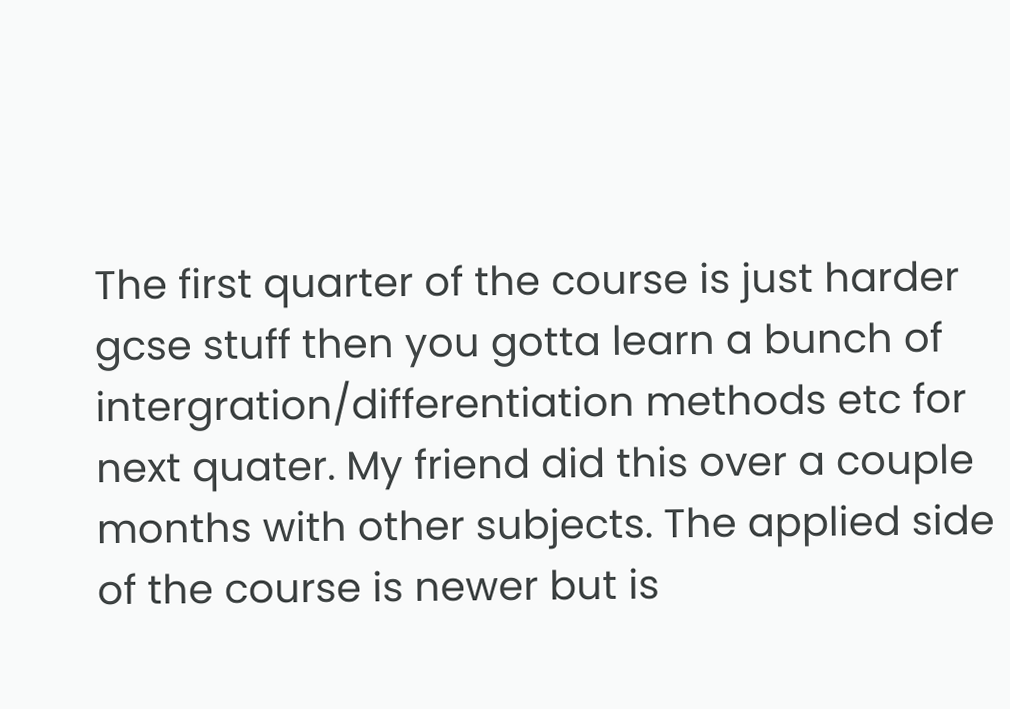The first quarter of the course is just harder gcse stuff then you gotta learn a bunch of intergration/differentiation methods etc for next quater. My friend did this over a couple months with other subjects. The applied side of the course is newer but is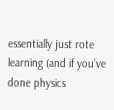essentially just rote learning (and if you’ve done physics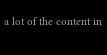a lot of the content in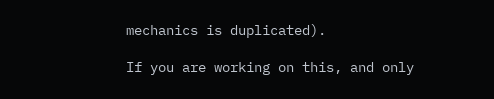mechanics is duplicated).

If you are working on this, and only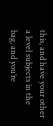this, and have your other a level subjects in the bag, and you’re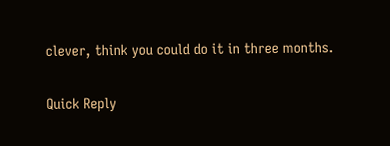clever, think you could do it in three months.

Quick Reply